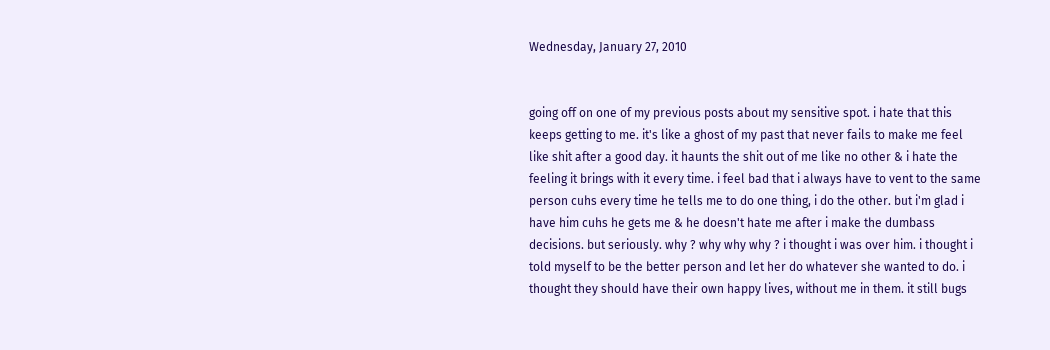Wednesday, January 27, 2010


going off on one of my previous posts about my sensitive spot. i hate that this keeps getting to me. it's like a ghost of my past that never fails to make me feel like shit after a good day. it haunts the shit out of me like no other & i hate the feeling it brings with it every time. i feel bad that i always have to vent to the same person cuhs every time he tells me to do one thing, i do the other. but i'm glad i have him cuhs he gets me & he doesn't hate me after i make the dumbass decisions. but seriously. why ? why why why ? i thought i was over him. i thought i told myself to be the better person and let her do whatever she wanted to do. i thought they should have their own happy lives, without me in them. it still bugs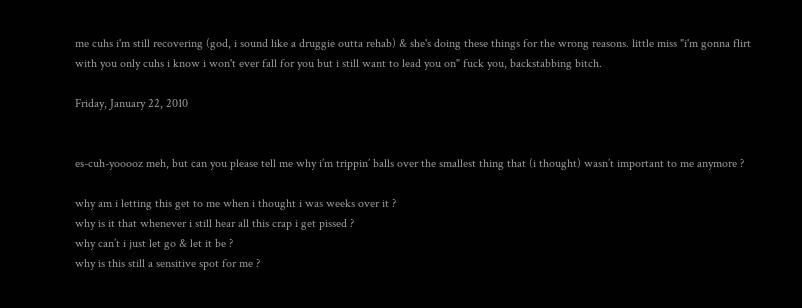me cuhs i'm still recovering (god, i sound like a druggie outta rehab) & she's doing these things for the wrong reasons. little miss "i'm gonna flirt with you only cuhs i know i won't ever fall for you but i still want to lead you on" fuck you, backstabbing bitch.

Friday, January 22, 2010


es-cuh-yooooz meh, but can you please tell me why i’m trippin’ balls over the smallest thing that (i thought) wasn’t important to me anymore ?

why am i letting this get to me when i thought i was weeks over it ?
why is it that whenever i still hear all this crap i get pissed ?
why can’t i just let go & let it be ?
why is this still a sensitive spot for me ?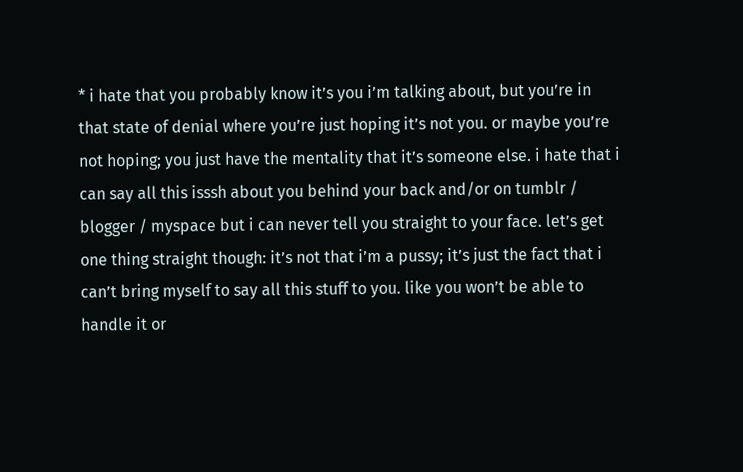* i hate that you probably know it’s you i’m talking about, but you’re in that state of denial where you’re just hoping it’s not you. or maybe you’re not hoping; you just have the mentality that it’s someone else. i hate that i can say all this isssh about you behind your back and/or on tumblr / blogger / myspace but i can never tell you straight to your face. let’s get one thing straight though: it’s not that i’m a pussy; it’s just the fact that i can’t bring myself to say all this stuff to you. like you won’t be able to handle it or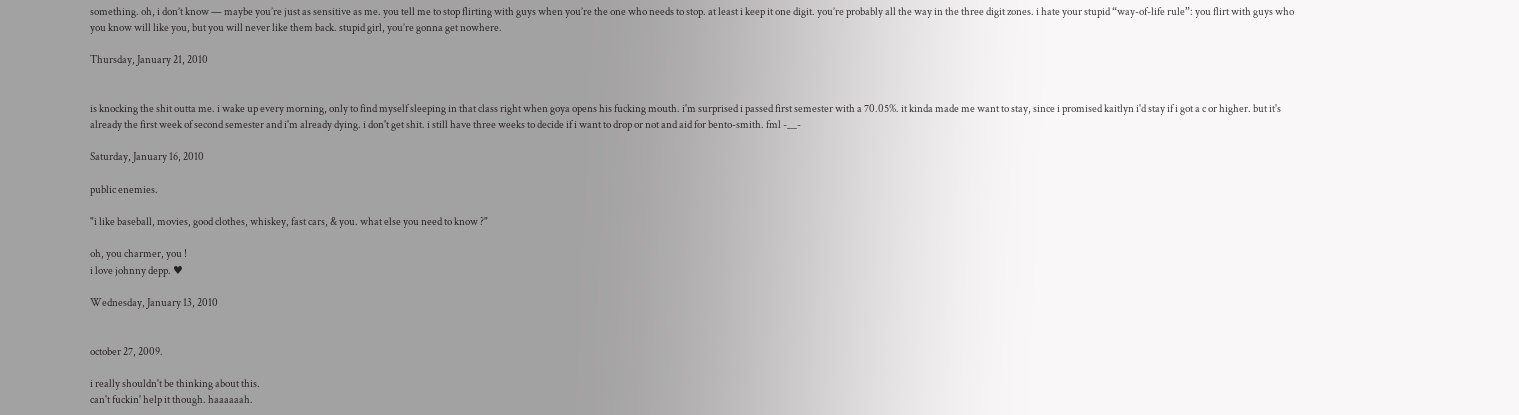something. oh, i don’t know — maybe you’re just as sensitive as me. you tell me to stop flirting with guys when you’re the one who needs to stop. at least i keep it one digit. you’re probably all the way in the three digit zones. i hate your stupid “way-of-life rule”: you flirt with guys who you know will like you, but you will never like them back. stupid girl, you’re gonna get nowhere.

Thursday, January 21, 2010


is knocking the shit outta me. i wake up every morning, only to find myself sleeping in that class right when goya opens his fucking mouth. i'm surprised i passed first semester with a 70.05%. it kinda made me want to stay, since i promised kaitlyn i'd stay if i got a c or higher. but it's already the first week of second semester and i'm already dying. i don't get shit. i still have three weeks to decide if i want to drop or not and aid for bento-smith. fml -__-

Saturday, January 16, 2010

public enemies.

"i like baseball, movies, good clothes, whiskey, fast cars, & you. what else you need to know ?"

oh, you charmer, you !
i love johnny depp. ♥

Wednesday, January 13, 2010


october 27, 2009.

i really shouldn't be thinking about this.
can't fuckin' help it though. haaaaaah.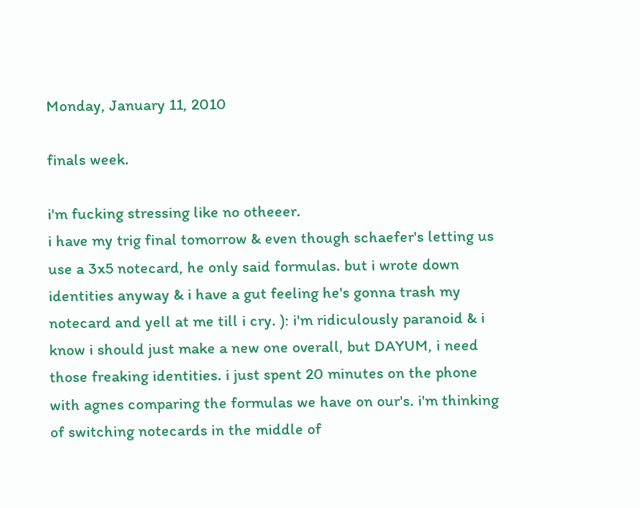Monday, January 11, 2010

finals week.

i'm fucking stressing like no otheeer.
i have my trig final tomorrow & even though schaefer's letting us use a 3x5 notecard, he only said formulas. but i wrote down identities anyway & i have a gut feeling he's gonna trash my notecard and yell at me till i cry. ): i'm ridiculously paranoid & i know i should just make a new one overall, but DAYUM, i need those freaking identities. i just spent 20 minutes on the phone with agnes comparing the formulas we have on our's. i'm thinking of switching notecards in the middle of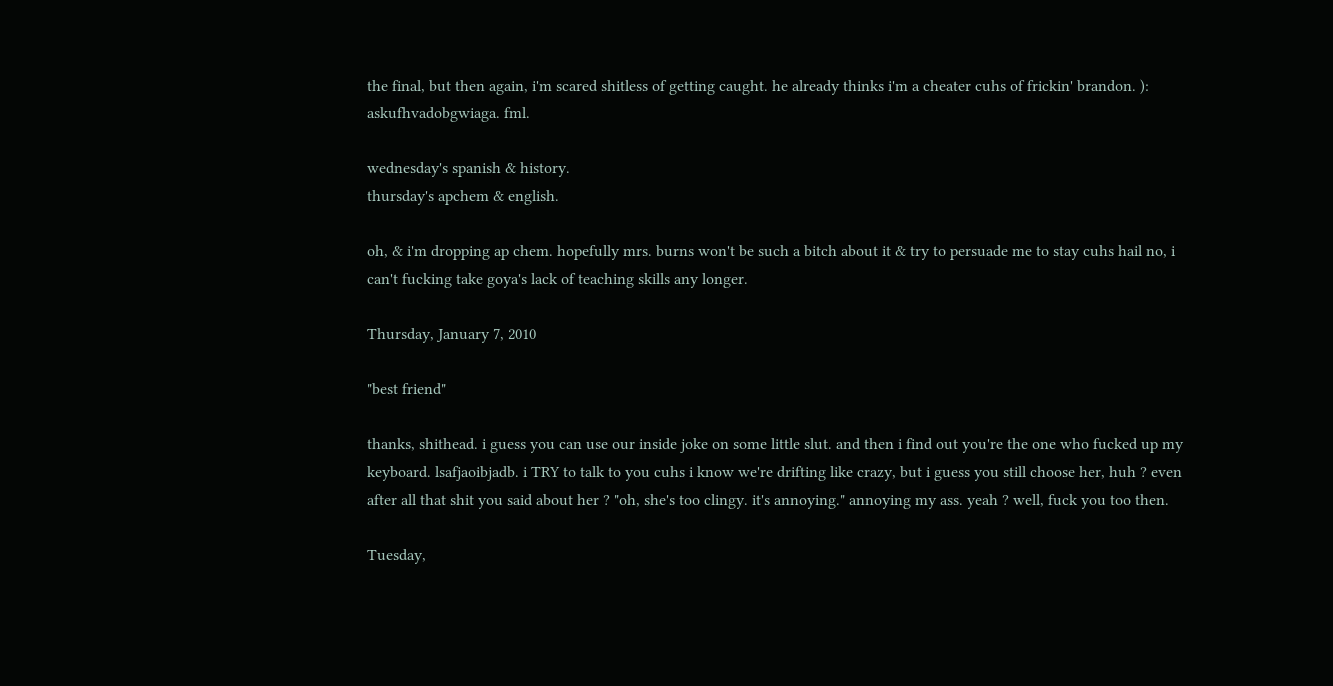the final, but then again, i'm scared shitless of getting caught. he already thinks i'm a cheater cuhs of frickin' brandon. ): askufhvadobgwiaga. fml.

wednesday's spanish & history.
thursday's apchem & english.

oh, & i'm dropping ap chem. hopefully mrs. burns won't be such a bitch about it & try to persuade me to stay cuhs hail no, i can't fucking take goya's lack of teaching skills any longer.

Thursday, January 7, 2010

"best friend"

thanks, shithead. i guess you can use our inside joke on some little slut. and then i find out you're the one who fucked up my keyboard. lsafjaoibjadb. i TRY to talk to you cuhs i know we're drifting like crazy, but i guess you still choose her, huh ? even after all that shit you said about her ? "oh, she's too clingy. it's annoying." annoying my ass. yeah ? well, fuck you too then.

Tuesday,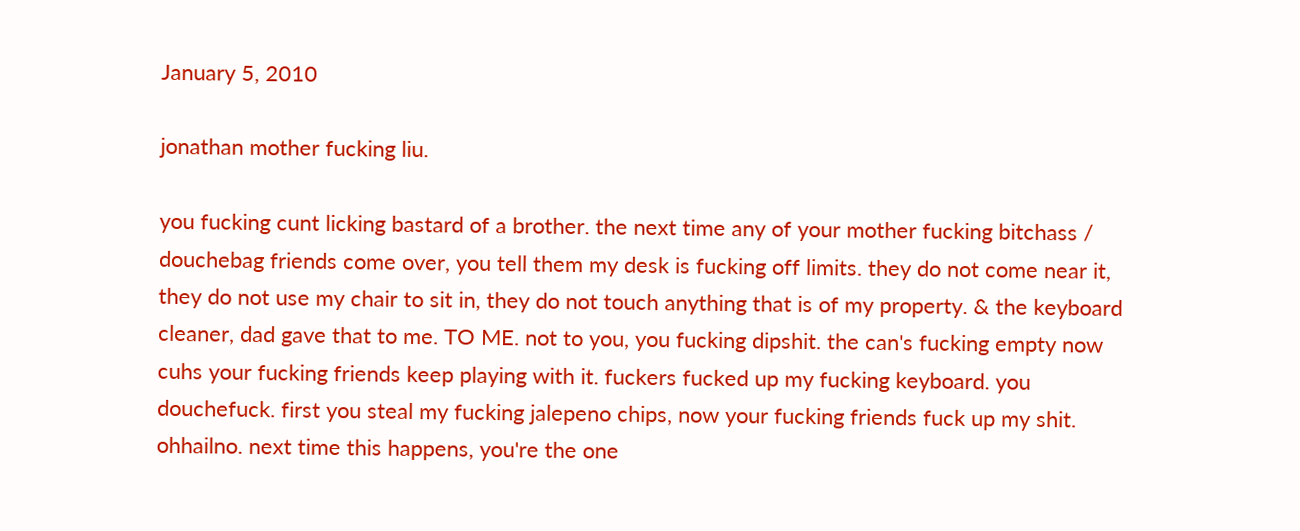January 5, 2010

jonathan mother fucking liu.

you fucking cunt licking bastard of a brother. the next time any of your mother fucking bitchass / douchebag friends come over, you tell them my desk is fucking off limits. they do not come near it, they do not use my chair to sit in, they do not touch anything that is of my property. & the keyboard cleaner, dad gave that to me. TO ME. not to you, you fucking dipshit. the can's fucking empty now cuhs your fucking friends keep playing with it. fuckers fucked up my fucking keyboard. you douchefuck. first you steal my fucking jalepeno chips, now your fucking friends fuck up my shit. ohhailno. next time this happens, you're the one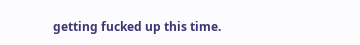getting fucked up this time.